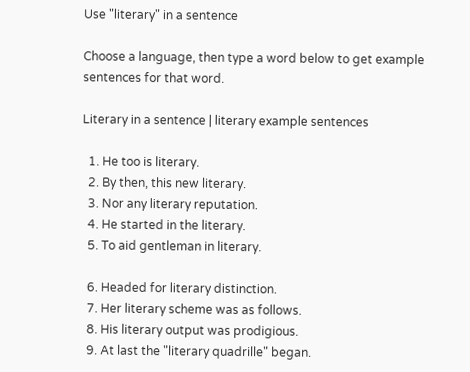Use "literary" in a sentence

Choose a language, then type a word below to get example sentences for that word.

Literary in a sentence | literary example sentences

  1. He too is literary.
  2. By then, this new literary.
  3. Nor any literary reputation.
  4. He started in the literary.
  5. To aid gentleman in literary.

  6. Headed for literary distinction.
  7. Her literary scheme was as follows.
  8. His literary output was prodigious.
  9. At last the "literary quadrille" began.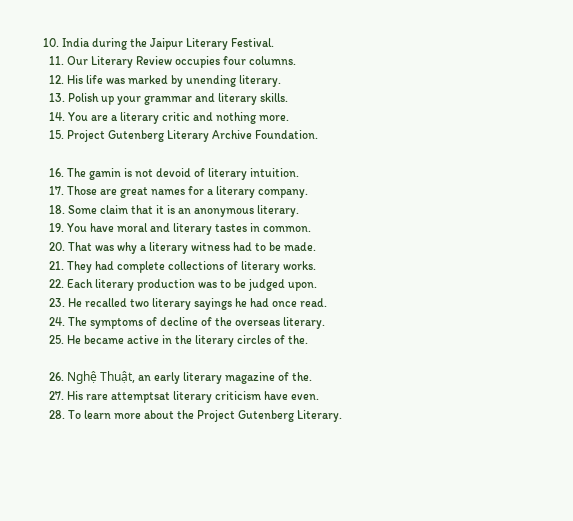10. India during the Jaipur Literary Festival.
  11. Our Literary Review occupies four columns.
  12. His life was marked by unending literary.
  13. Polish up your grammar and literary skills.
  14. You are a literary critic and nothing more.
  15. Project Gutenberg Literary Archive Foundation.

  16. The gamin is not devoid of literary intuition.
  17. Those are great names for a literary company.
  18. Some claim that it is an anonymous literary.
  19. You have moral and literary tastes in common.
  20. That was why a literary witness had to be made.
  21. They had complete collections of literary works.
  22. Each literary production was to be judged upon.
  23. He recalled two literary sayings he had once read.
  24. The symptoms of decline of the overseas literary.
  25. He became active in the literary circles of the.

  26. Nghệ Thuật, an early literary magazine of the.
  27. His rare attemptsat literary criticism have even.
  28. To learn more about the Project Gutenberg Literary.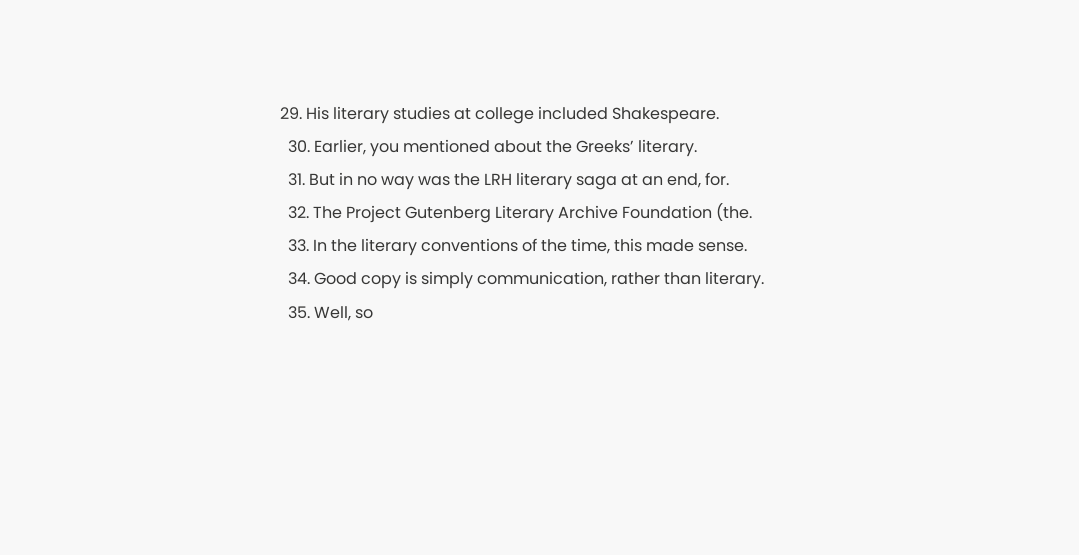29. His literary studies at college included Shakespeare.
  30. Earlier, you mentioned about the Greeks’ literary.
  31. But in no way was the LRH literary saga at an end, for.
  32. The Project Gutenberg Literary Archive Foundation (the.
  33. In the literary conventions of the time, this made sense.
  34. Good copy is simply communication, rather than literary.
  35. Well, so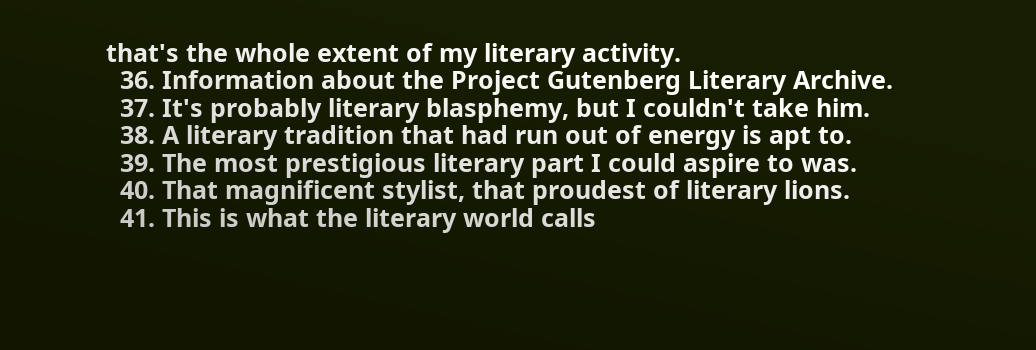that's the whole extent of my literary activity.
  36. Information about the Project Gutenberg Literary Archive.
  37. It's probably literary blasphemy, but I couldn't take him.
  38. A literary tradition that had run out of energy is apt to.
  39. The most prestigious literary part I could aspire to was.
  40. That magnificent stylist, that proudest of literary lions.
  41. This is what the literary world calls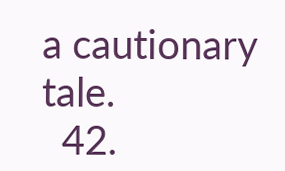a cautionary tale.
  42.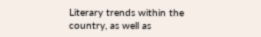Literary trends within the country, as well as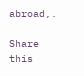abroad,.

Share this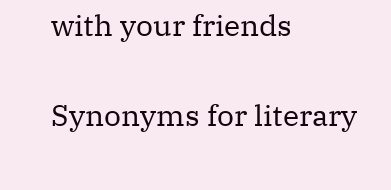with your friends

Synonyms for literary